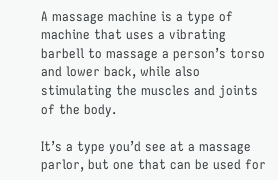A massage machine is a type of machine that uses a vibrating barbell to massage a person’s torso and lower back, while also stimulating the muscles and joints of the body.

It’s a type you’d see at a massage parlor, but one that can be used for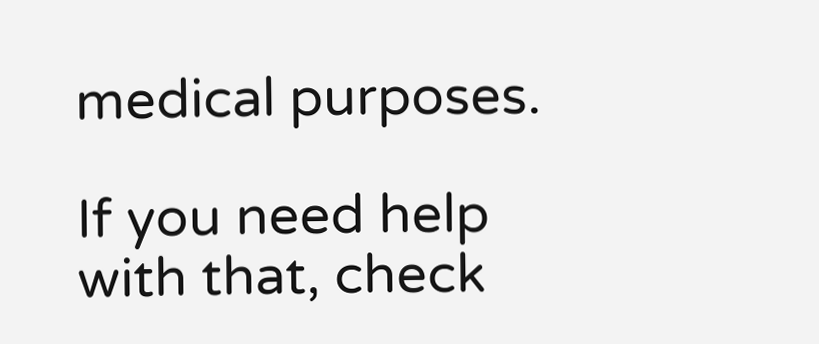medical purposes.

If you need help with that, check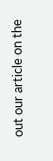out our article on the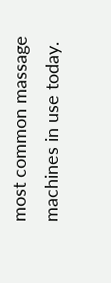most common massage machines in use today.